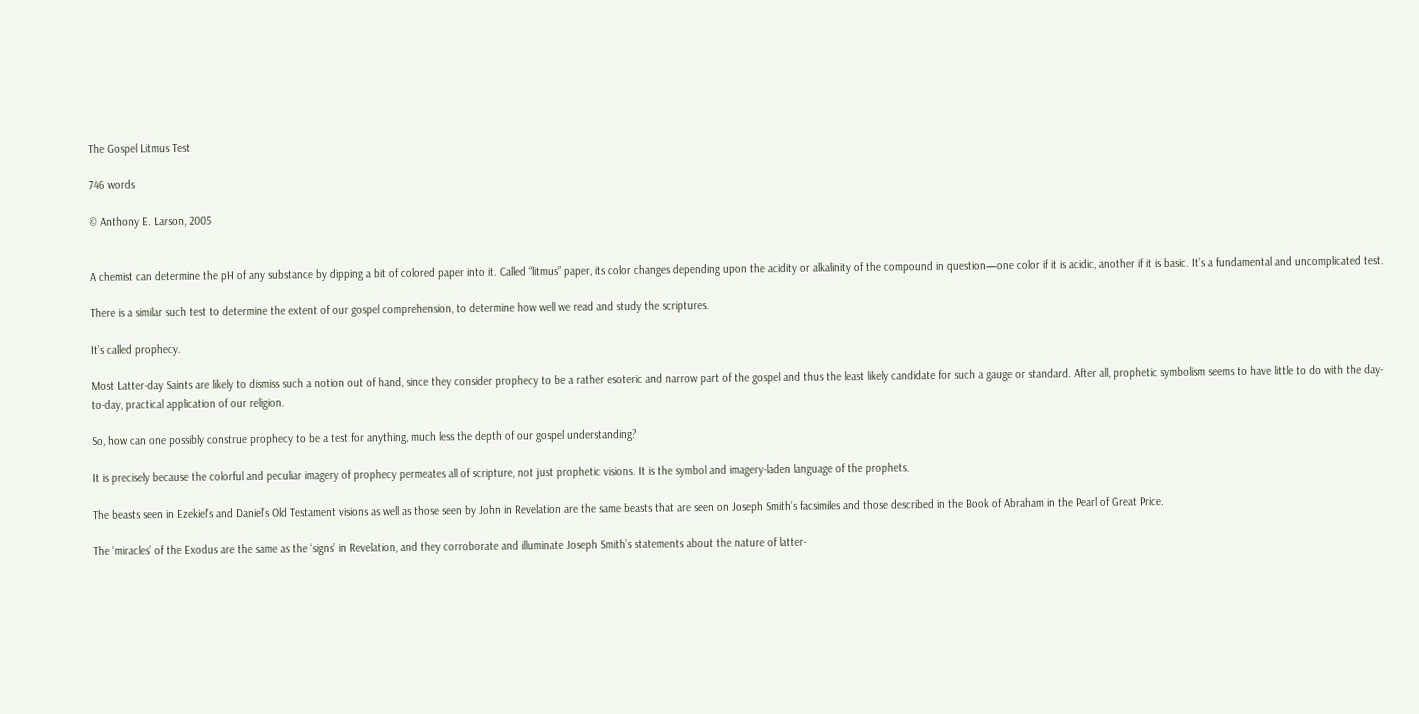The Gospel Litmus Test

746 words

© Anthony E. Larson, 2005


A chemist can determine the pH of any substance by dipping a bit of colored paper into it. Called “litmus” paper, its color changes depending upon the acidity or alkalinity of the compound in question—one color if it is acidic, another if it is basic. It’s a fundamental and uncomplicated test.

There is a similar such test to determine the extent of our gospel comprehension, to determine how well we read and study the scriptures.

It’s called prophecy.

Most Latter-day Saints are likely to dismiss such a notion out of hand, since they consider prophecy to be a rather esoteric and narrow part of the gospel and thus the least likely candidate for such a gauge or standard. After all, prophetic symbolism seems to have little to do with the day-to-day, practical application of our religion.

So, how can one possibly construe prophecy to be a test for anything, much less the depth of our gospel understanding?

It is precisely because the colorful and peculiar imagery of prophecy permeates all of scripture, not just prophetic visions. It is the symbol and imagery-laden language of the prophets.

The beasts seen in Ezekiel’s and Daniel’s Old Testament visions as well as those seen by John in Revelation are the same beasts that are seen on Joseph Smith’s facsimiles and those described in the Book of Abraham in the Pearl of Great Price.

The ‘miracles’ of the Exodus are the same as the ‘signs’ in Revelation, and they corroborate and illuminate Joseph Smith’s statements about the nature of latter-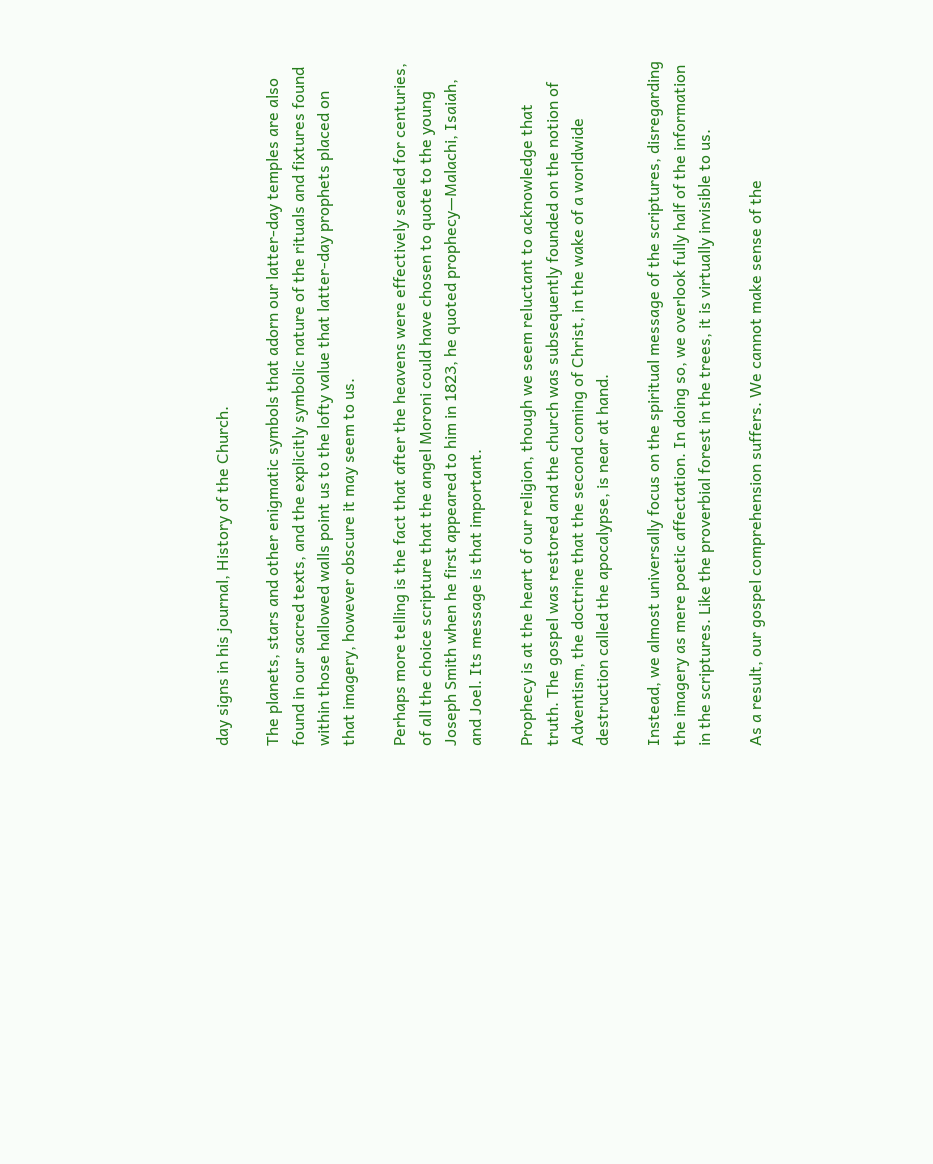day signs in his journal, History of the Church.

The planets, stars and other enigmatic symbols that adorn our latter-day temples are also found in our sacred texts, and the explicitly symbolic nature of the rituals and fixtures found within those hallowed walls point us to the lofty value that latter-day prophets placed on that imagery, however obscure it may seem to us.

Perhaps more telling is the fact that after the heavens were effectively sealed for centuries, of all the choice scripture that the angel Moroni could have chosen to quote to the young Joseph Smith when he first appeared to him in 1823, he quoted prophecy—Malachi, Isaiah, and Joel. Its message is that important.

Prophecy is at the heart of our religion, though we seem reluctant to acknowledge that truth. The gospel was restored and the church was subsequently founded on the notion of Adventism, the doctrine that the second coming of Christ, in the wake of a worldwide destruction called the apocalypse, is near at hand.

Instead, we almost universally focus on the spiritual message of the scriptures, disregarding the imagery as mere poetic affectation. In doing so, we overlook fully half of the information in the scriptures. Like the proverbial forest in the trees, it is virtually invisible to us.

As a result, our gospel comprehension suffers. We cannot make sense of the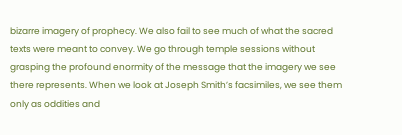bizarre imagery of prophecy. We also fail to see much of what the sacred texts were meant to convey. We go through temple sessions without grasping the profound enormity of the message that the imagery we see there represents. When we look at Joseph Smith’s facsimiles, we see them only as oddities and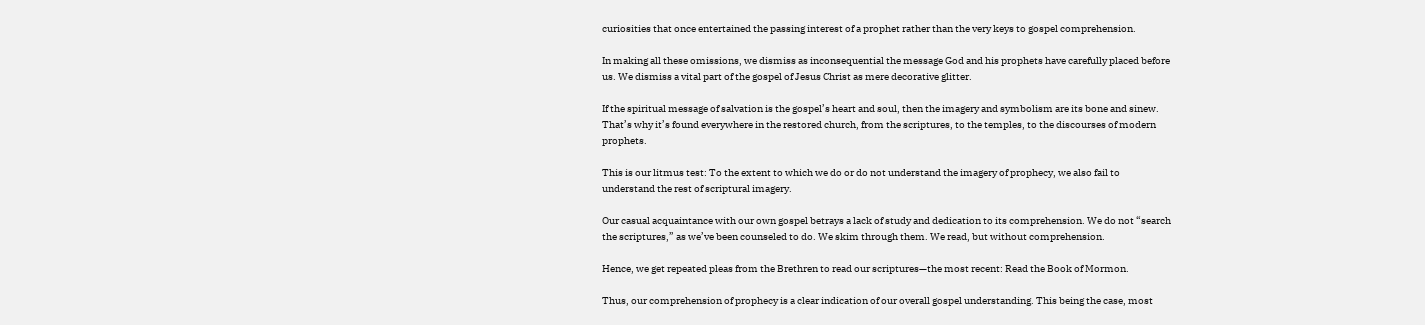curiosities that once entertained the passing interest of a prophet rather than the very keys to gospel comprehension.

In making all these omissions, we dismiss as inconsequential the message God and his prophets have carefully placed before us. We dismiss a vital part of the gospel of Jesus Christ as mere decorative glitter.

If the spiritual message of salvation is the gospel’s heart and soul, then the imagery and symbolism are its bone and sinew. That’s why it’s found everywhere in the restored church, from the scriptures, to the temples, to the discourses of modern prophets.

This is our litmus test: To the extent to which we do or do not understand the imagery of prophecy, we also fail to understand the rest of scriptural imagery.

Our casual acquaintance with our own gospel betrays a lack of study and dedication to its comprehension. We do not “search the scriptures,” as we’ve been counseled to do. We skim through them. We read, but without comprehension.

Hence, we get repeated pleas from the Brethren to read our scriptures—the most recent: Read the Book of Mormon.

Thus, our comprehension of prophecy is a clear indication of our overall gospel understanding. This being the case, most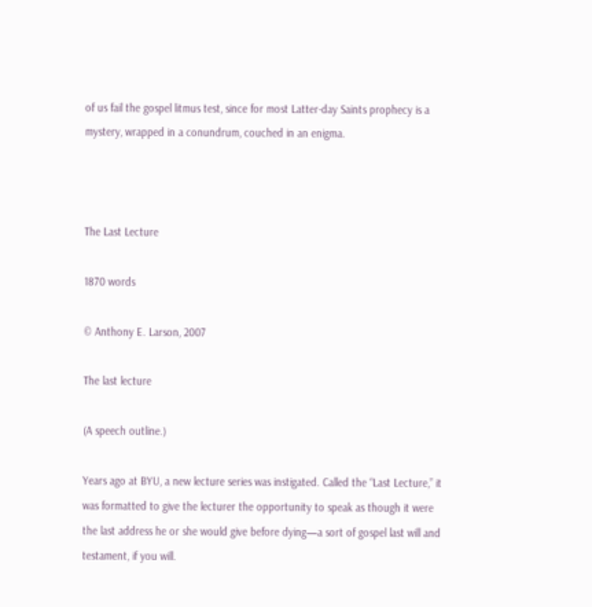of us fail the gospel litmus test, since for most Latter-day Saints prophecy is a mystery, wrapped in a conundrum, couched in an enigma.



The Last Lecture

1870 words

© Anthony E. Larson, 2007

The last lecture

(A speech outline.)

Years ago at BYU, a new lecture series was instigated. Called the “Last Lecture,” it was formatted to give the lecturer the opportunity to speak as though it were the last address he or she would give before dying—a sort of gospel last will and testament, if you will.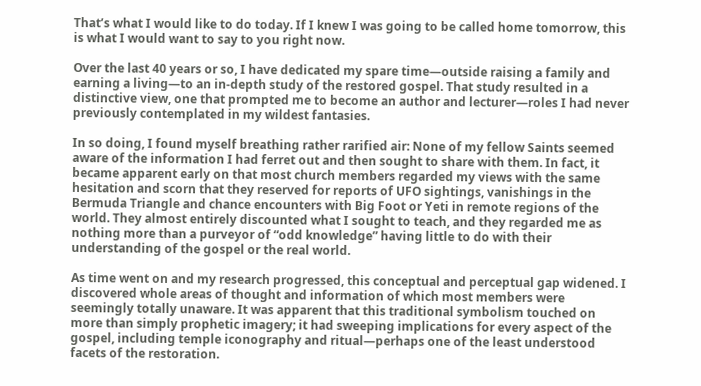That’s what I would like to do today. If I knew I was going to be called home tomorrow, this is what I would want to say to you right now.

Over the last 40 years or so, I have dedicated my spare time—outside raising a family and earning a living—to an in-depth study of the restored gospel. That study resulted in a distinctive view, one that prompted me to become an author and lecturer—roles I had never previously contemplated in my wildest fantasies.

In so doing, I found myself breathing rather rarified air: None of my fellow Saints seemed aware of the information I had ferret out and then sought to share with them. In fact, it became apparent early on that most church members regarded my views with the same hesitation and scorn that they reserved for reports of UFO sightings, vanishings in the Bermuda Triangle and chance encounters with Big Foot or Yeti in remote regions of the world. They almost entirely discounted what I sought to teach, and they regarded me as nothing more than a purveyor of “odd knowledge” having little to do with their understanding of the gospel or the real world.

As time went on and my research progressed, this conceptual and perceptual gap widened. I discovered whole areas of thought and information of which most members were seemingly totally unaware. It was apparent that this traditional symbolism touched on more than simply prophetic imagery; it had sweeping implications for every aspect of the gospel, including temple iconography and ritual—perhaps one of the least understood facets of the restoration.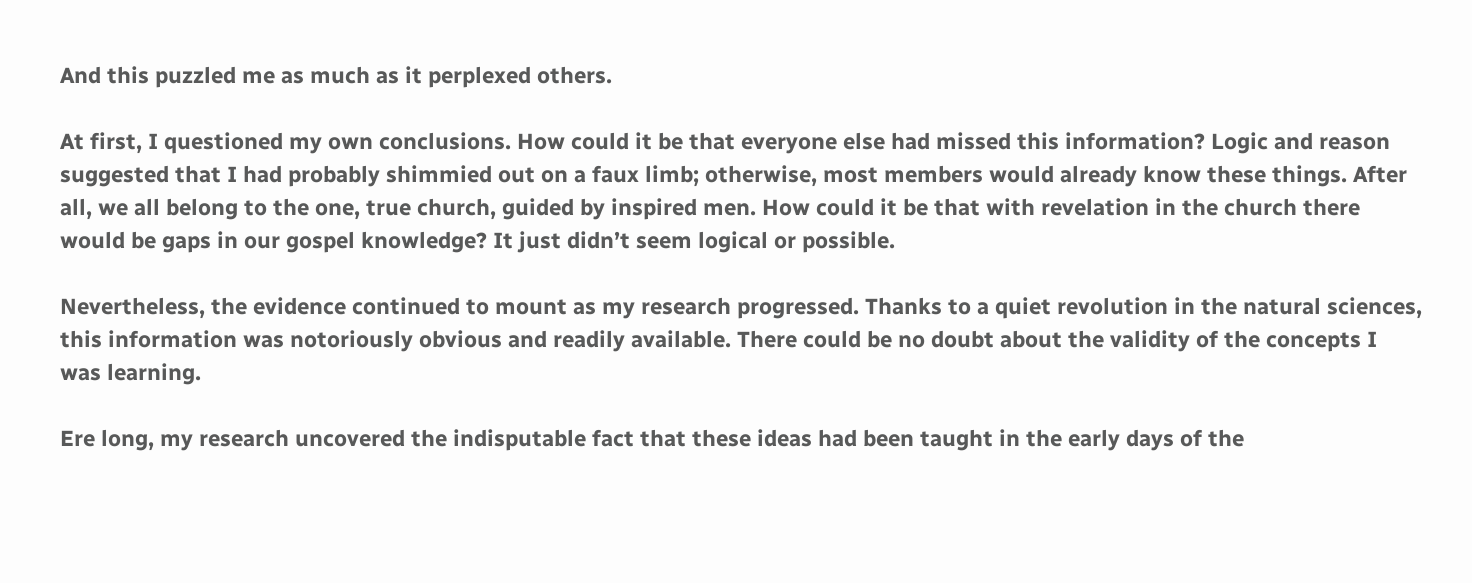And this puzzled me as much as it perplexed others.

At first, I questioned my own conclusions. How could it be that everyone else had missed this information? Logic and reason suggested that I had probably shimmied out on a faux limb; otherwise, most members would already know these things. After all, we all belong to the one, true church, guided by inspired men. How could it be that with revelation in the church there would be gaps in our gospel knowledge? It just didn’t seem logical or possible.

Nevertheless, the evidence continued to mount as my research progressed. Thanks to a quiet revolution in the natural sciences, this information was notoriously obvious and readily available. There could be no doubt about the validity of the concepts I was learning.

Ere long, my research uncovered the indisputable fact that these ideas had been taught in the early days of the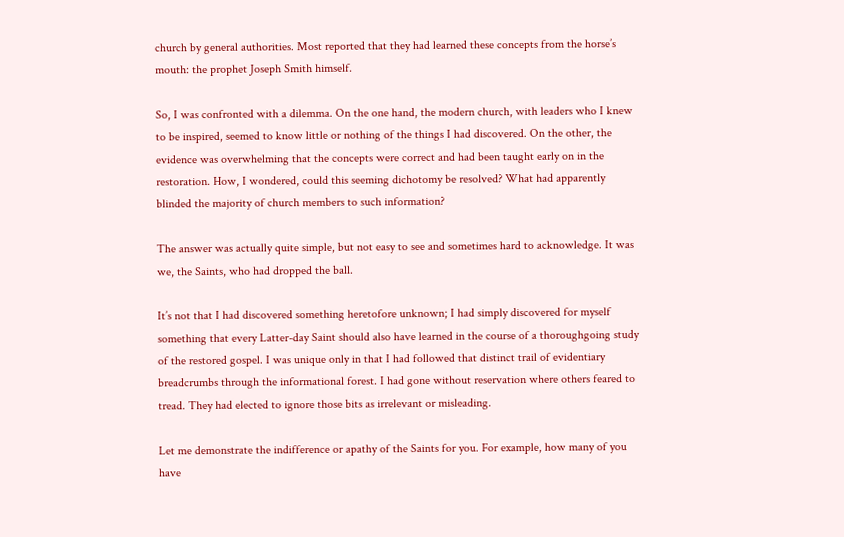church by general authorities. Most reported that they had learned these concepts from the horse’s mouth: the prophet Joseph Smith himself.

So, I was confronted with a dilemma. On the one hand, the modern church, with leaders who I knew to be inspired, seemed to know little or nothing of the things I had discovered. On the other, the evidence was overwhelming that the concepts were correct and had been taught early on in the restoration. How, I wondered, could this seeming dichotomy be resolved? What had apparently blinded the majority of church members to such information?

The answer was actually quite simple, but not easy to see and sometimes hard to acknowledge. It was we, the Saints, who had dropped the ball.

It’s not that I had discovered something heretofore unknown; I had simply discovered for myself something that every Latter-day Saint should also have learned in the course of a thoroughgoing study of the restored gospel. I was unique only in that I had followed that distinct trail of evidentiary breadcrumbs through the informational forest. I had gone without reservation where others feared to tread. They had elected to ignore those bits as irrelevant or misleading.

Let me demonstrate the indifference or apathy of the Saints for you. For example, how many of you have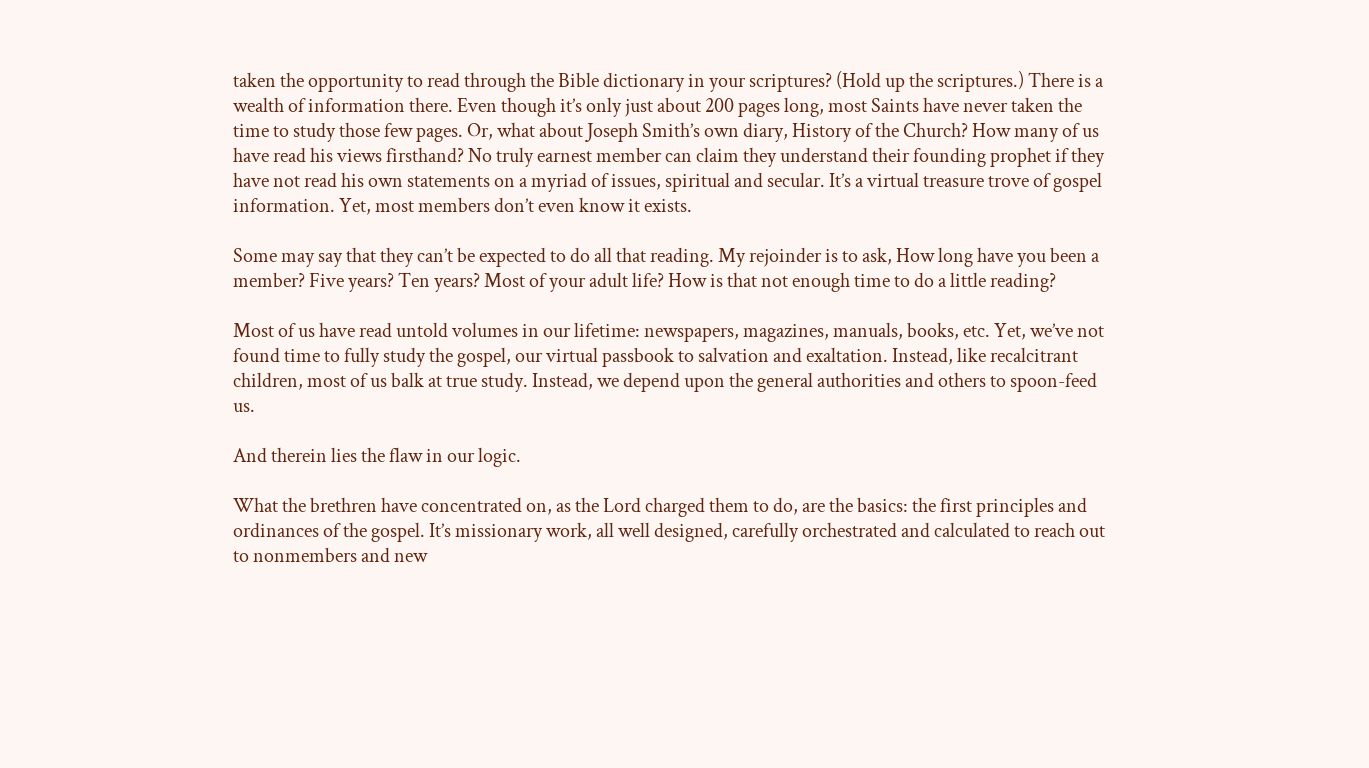taken the opportunity to read through the Bible dictionary in your scriptures? (Hold up the scriptures.) There is a wealth of information there. Even though it’s only just about 200 pages long, most Saints have never taken the time to study those few pages. Or, what about Joseph Smith’s own diary, History of the Church? How many of us have read his views firsthand? No truly earnest member can claim they understand their founding prophet if they have not read his own statements on a myriad of issues, spiritual and secular. It’s a virtual treasure trove of gospel information. Yet, most members don’t even know it exists.

Some may say that they can’t be expected to do all that reading. My rejoinder is to ask, How long have you been a member? Five years? Ten years? Most of your adult life? How is that not enough time to do a little reading?

Most of us have read untold volumes in our lifetime: newspapers, magazines, manuals, books, etc. Yet, we’ve not found time to fully study the gospel, our virtual passbook to salvation and exaltation. Instead, like recalcitrant children, most of us balk at true study. Instead, we depend upon the general authorities and others to spoon-feed us.

And therein lies the flaw in our logic.

What the brethren have concentrated on, as the Lord charged them to do, are the basics: the first principles and ordinances of the gospel. It’s missionary work, all well designed, carefully orchestrated and calculated to reach out to nonmembers and new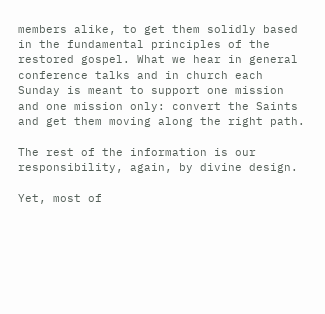members alike, to get them solidly based in the fundamental principles of the restored gospel. What we hear in general conference talks and in church each Sunday is meant to support one mission and one mission only: convert the Saints and get them moving along the right path.

The rest of the information is our responsibility, again, by divine design.

Yet, most of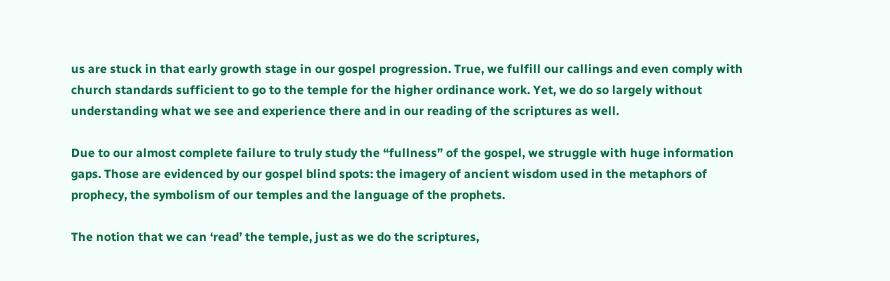us are stuck in that early growth stage in our gospel progression. True, we fulfill our callings and even comply with church standards sufficient to go to the temple for the higher ordinance work. Yet, we do so largely without understanding what we see and experience there and in our reading of the scriptures as well.

Due to our almost complete failure to truly study the “fullness” of the gospel, we struggle with huge information gaps. Those are evidenced by our gospel blind spots: the imagery of ancient wisdom used in the metaphors of prophecy, the symbolism of our temples and the language of the prophets.

The notion that we can ‘read’ the temple, just as we do the scriptures,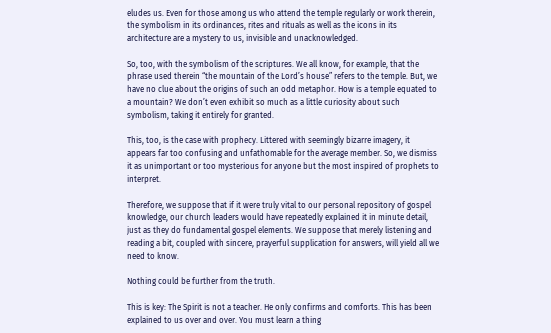eludes us. Even for those among us who attend the temple regularly or work therein, the symbolism in its ordinances, rites and rituals as well as the icons in its architecture are a mystery to us, invisible and unacknowledged.

So, too, with the symbolism of the scriptures. We all know, for example, that the phrase used therein “the mountain of the Lord’s house” refers to the temple. But, we have no clue about the origins of such an odd metaphor. How is a temple equated to a mountain? We don’t even exhibit so much as a little curiosity about such symbolism, taking it entirely for granted.

This, too, is the case with prophecy. Littered with seemingly bizarre imagery, it appears far too confusing and unfathomable for the average member. So, we dismiss it as unimportant or too mysterious for anyone but the most inspired of prophets to interpret.

Therefore, we suppose that if it were truly vital to our personal repository of gospel knowledge, our church leaders would have repeatedly explained it in minute detail, just as they do fundamental gospel elements. We suppose that merely listening and reading a bit, coupled with sincere, prayerful supplication for answers, will yield all we need to know.

Nothing could be further from the truth.

This is key: The Spirit is not a teacher. He only confirms and comforts. This has been explained to us over and over. You must learn a thing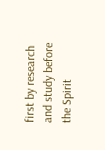first by research and study before the Spirit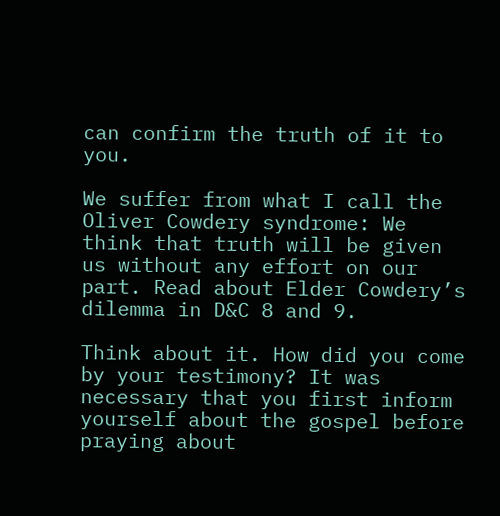can confirm the truth of it to you.

We suffer from what I call the Oliver Cowdery syndrome: We think that truth will be given us without any effort on our part. Read about Elder Cowdery’s dilemma in D&C 8 and 9.

Think about it. How did you come by your testimony? It was necessary that you first inform yourself about the gospel before praying about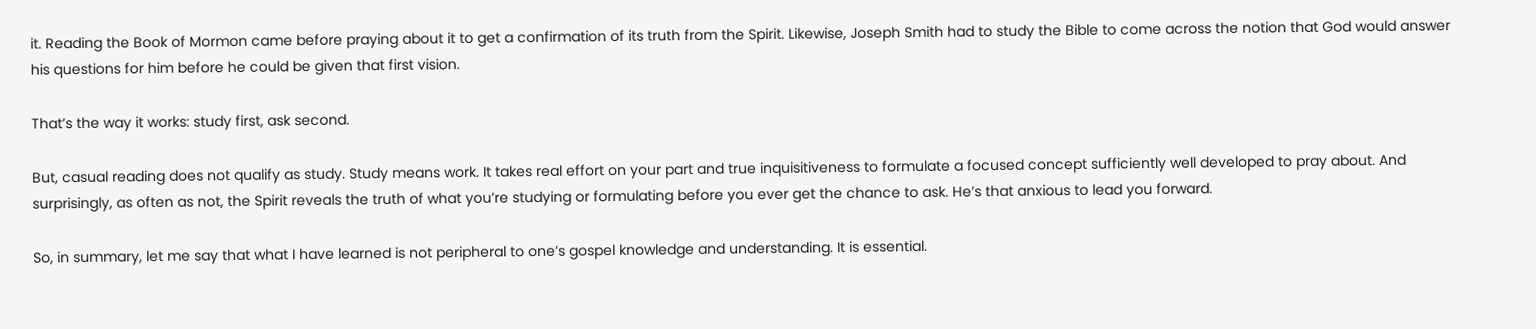it. Reading the Book of Mormon came before praying about it to get a confirmation of its truth from the Spirit. Likewise, Joseph Smith had to study the Bible to come across the notion that God would answer his questions for him before he could be given that first vision.

That’s the way it works: study first, ask second.

But, casual reading does not qualify as study. Study means work. It takes real effort on your part and true inquisitiveness to formulate a focused concept sufficiently well developed to pray about. And surprisingly, as often as not, the Spirit reveals the truth of what you’re studying or formulating before you ever get the chance to ask. He’s that anxious to lead you forward.

So, in summary, let me say that what I have learned is not peripheral to one’s gospel knowledge and understanding. It is essential.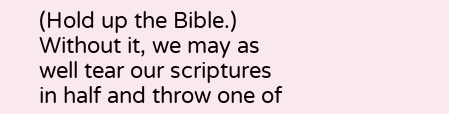(Hold up the Bible.) Without it, we may as well tear our scriptures in half and throw one of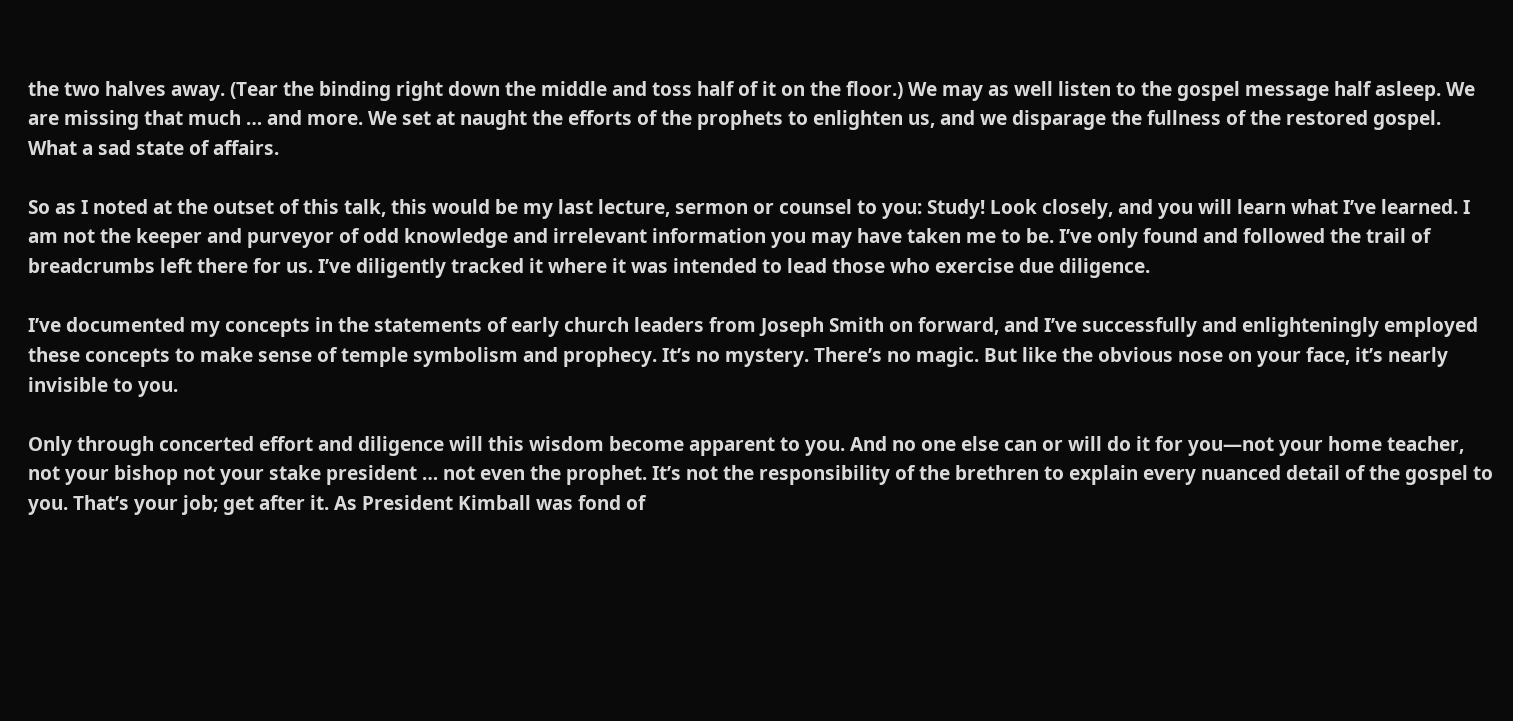the two halves away. (Tear the binding right down the middle and toss half of it on the floor.) We may as well listen to the gospel message half asleep. We are missing that much … and more. We set at naught the efforts of the prophets to enlighten us, and we disparage the fullness of the restored gospel. What a sad state of affairs.

So as I noted at the outset of this talk, this would be my last lecture, sermon or counsel to you: Study! Look closely, and you will learn what I’ve learned. I am not the keeper and purveyor of odd knowledge and irrelevant information you may have taken me to be. I’ve only found and followed the trail of breadcrumbs left there for us. I’ve diligently tracked it where it was intended to lead those who exercise due diligence.

I’ve documented my concepts in the statements of early church leaders from Joseph Smith on forward, and I’ve successfully and enlighteningly employed these concepts to make sense of temple symbolism and prophecy. It’s no mystery. There’s no magic. But like the obvious nose on your face, it’s nearly invisible to you.

Only through concerted effort and diligence will this wisdom become apparent to you. And no one else can or will do it for you—not your home teacher, not your bishop not your stake president … not even the prophet. It’s not the responsibility of the brethren to explain every nuanced detail of the gospel to you. That’s your job; get after it. As President Kimball was fond of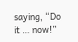saying, “Do it … now!”